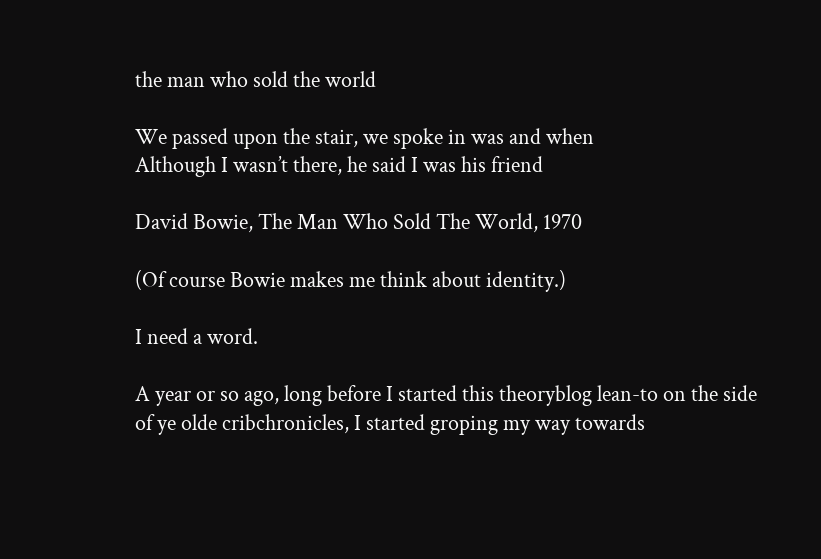the man who sold the world

We passed upon the stair, we spoke in was and when
Although I wasn’t there, he said I was his friend

David Bowie, The Man Who Sold The World, 1970

(Of course Bowie makes me think about identity.)

I need a word.

A year or so ago, long before I started this theoryblog lean-to on the side of ye olde cribchronicles, I started groping my way towards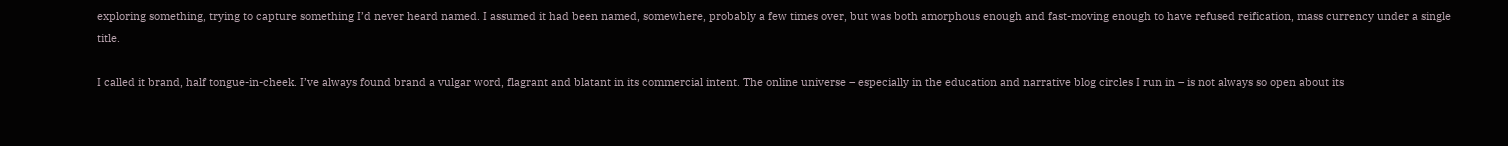exploring something, trying to capture something I’d never heard named. I assumed it had been named, somewhere, probably a few times over, but was both amorphous enough and fast-moving enough to have refused reification, mass currency under a single title.

I called it brand, half tongue-in-cheek. I’ve always found brand a vulgar word, flagrant and blatant in its commercial intent. The online universe – especially in the education and narrative blog circles I run in – is not always so open about its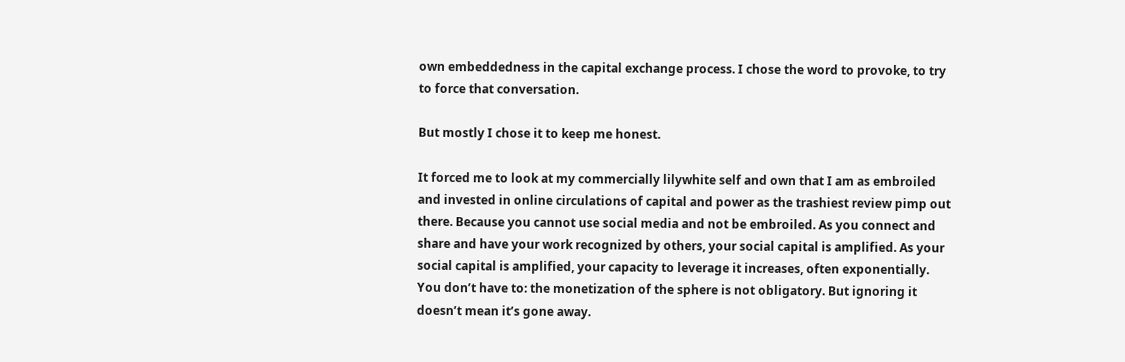own embeddedness in the capital exchange process. I chose the word to provoke, to try to force that conversation.

But mostly I chose it to keep me honest.

It forced me to look at my commercially lilywhite self and own that I am as embroiled and invested in online circulations of capital and power as the trashiest review pimp out there. Because you cannot use social media and not be embroiled. As you connect and share and have your work recognized by others, your social capital is amplified. As your social capital is amplified, your capacity to leverage it increases, often exponentially. You don’t have to: the monetization of the sphere is not obligatory. But ignoring it doesn’t mean it’s gone away.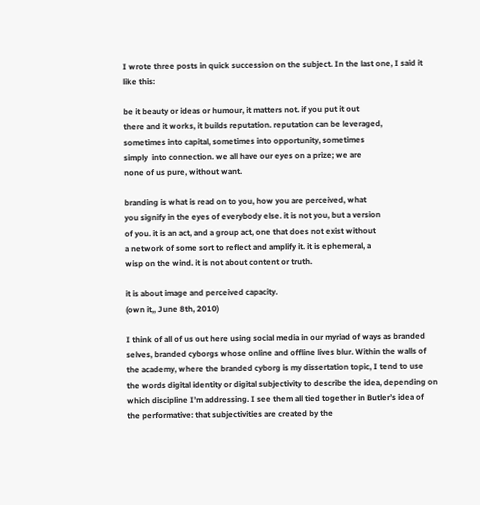I wrote three posts in quick succession on the subject. In the last one, I said it like this:

be it beauty or ideas or humour, it matters not. if you put it out
there and it works, it builds reputation. reputation can be leveraged,
sometimes into capital, sometimes into opportunity, sometimes
simply  into connection. we all have our eyes on a prize; we are
none of us pure, without want.

branding is what is read on to you, how you are perceived, what
you signify in the eyes of everybody else. it is not you, but a version
of you. it is an act, and a group act, one that does not exist without
a network of some sort to reflect and amplify it. it is ephemeral, a
wisp on the wind. it is not about content or truth.

it is about image and perceived capacity.
(own it,, June 8th, 2010)

I think of all of us out here using social media in our myriad of ways as branded selves, branded cyborgs whose online and offline lives blur. Within the walls of the academy, where the branded cyborg is my dissertation topic, I tend to use the words digital identity or digital subjectivity to describe the idea, depending on which discipline I’m addressing. I see them all tied together in Butler’s idea of the performative: that subjectivities are created by the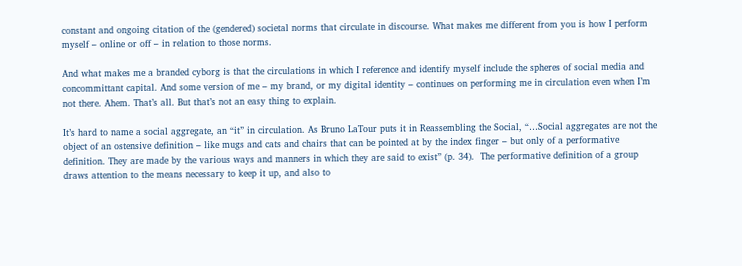constant and ongoing citation of the (gendered) societal norms that circulate in discourse. What makes me different from you is how I perform myself – online or off – in relation to those norms.

And what makes me a branded cyborg is that the circulations in which I reference and identify myself include the spheres of social media and concommittant capital. And some version of me – my brand, or my digital identity – continues on performing me in circulation even when I’m not there. Ahem. That’s all. But that’s not an easy thing to explain.

It’s hard to name a social aggregate, an “it” in circulation. As Bruno LaTour puts it in Reassembling the Social, “…Social aggregates are not the object of an ostensive definition – like mugs and cats and chairs that can be pointed at by the index finger – but only of a performative definition. They are made by the various ways and manners in which they are said to exist” (p. 34).  The performative definition of a group draws attention to the means necessary to keep it up, and also to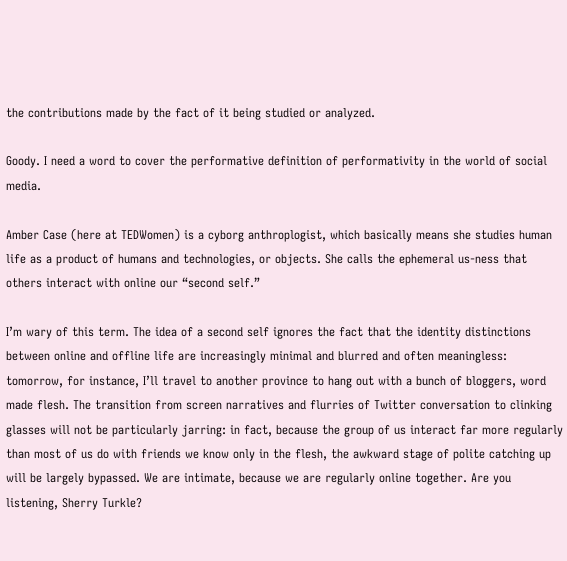the contributions made by the fact of it being studied or analyzed.

Goody. I need a word to cover the performative definition of performativity in the world of social media.

Amber Case (here at TEDWomen) is a cyborg anthroplogist, which basically means she studies human life as a product of humans and technologies, or objects. She calls the ephemeral us-ness that others interact with online our “second self.”

I’m wary of this term. The idea of a second self ignores the fact that the identity distinctions between online and offline life are increasingly minimal and blurred and often meaningless: tomorrow, for instance, I’ll travel to another province to hang out with a bunch of bloggers, word made flesh. The transition from screen narratives and flurries of Twitter conversation to clinking glasses will not be particularly jarring: in fact, because the group of us interact far more regularly than most of us do with friends we know only in the flesh, the awkward stage of polite catching up will be largely bypassed. We are intimate, because we are regularly online together. Are you listening, Sherry Turkle?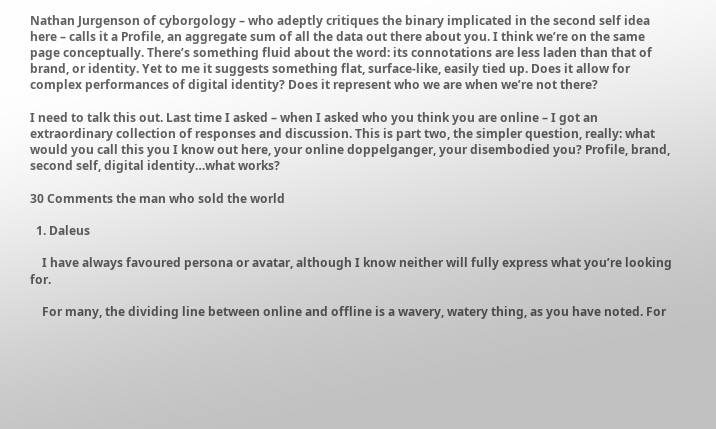Nathan Jurgenson of cyborgology – who adeptly critiques the binary implicated in the second self idea here – calls it a Profile, an aggregate sum of all the data out there about you. I think we’re on the same page conceptually. There’s something fluid about the word: its connotations are less laden than that of brand, or identity. Yet to me it suggests something flat, surface-like, easily tied up. Does it allow for complex performances of digital identity? Does it represent who we are when we’re not there?

I need to talk this out. Last time I asked – when I asked who you think you are online – I got an extraordinary collection of responses and discussion. This is part two, the simpler question, really: what would you call this you I know out here, your online doppelganger, your disembodied you? Profile, brand, second self, digital identity…what works?

30 Comments the man who sold the world

  1. Daleus

    I have always favoured persona or avatar, although I know neither will fully express what you’re looking for.

    For many, the dividing line between online and offline is a wavery, watery thing, as you have noted. For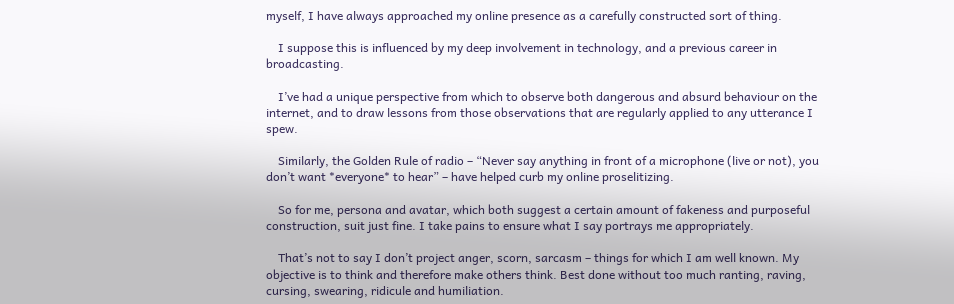myself, I have always approached my online presence as a carefully constructed sort of thing.

    I suppose this is influenced by my deep involvement in technology, and a previous career in broadcasting.

    I’ve had a unique perspective from which to observe both dangerous and absurd behaviour on the internet, and to draw lessons from those observations that are regularly applied to any utterance I spew.

    Similarly, the Golden Rule of radio – “Never say anything in front of a microphone (live or not), you don’t want *everyone* to hear” – have helped curb my online proselitizing.

    So for me, persona and avatar, which both suggest a certain amount of fakeness and purposeful construction, suit just fine. I take pains to ensure what I say portrays me appropriately.

    That’s not to say I don’t project anger, scorn, sarcasm – things for which I am well known. My objective is to think and therefore make others think. Best done without too much ranting, raving, cursing, swearing, ridicule and humiliation.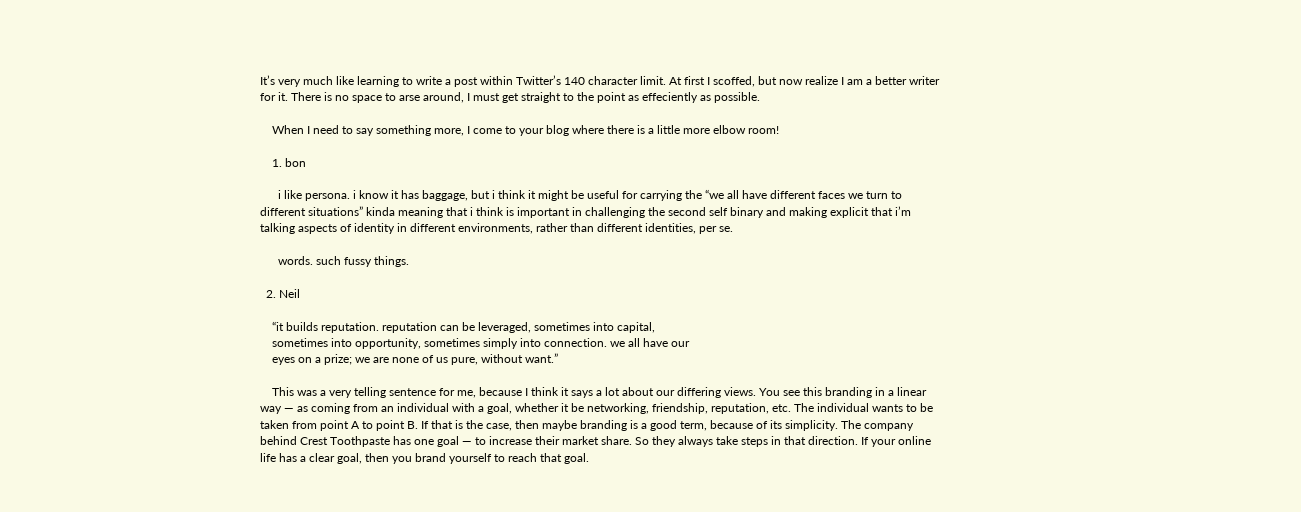It’s very much like learning to write a post within Twitter’s 140 character limit. At first I scoffed, but now realize I am a better writer for it. There is no space to arse around, I must get straight to the point as effeciently as possible.

    When I need to say something more, I come to your blog where there is a little more elbow room!

    1. bon

      i like persona. i know it has baggage, but i think it might be useful for carrying the “we all have different faces we turn to different situations” kinda meaning that i think is important in challenging the second self binary and making explicit that i’m talking aspects of identity in different environments, rather than different identities, per se.

      words. such fussy things.

  2. Neil

    “it builds reputation. reputation can be leveraged, sometimes into capital,
    sometimes into opportunity, sometimes simply into connection. we all have our
    eyes on a prize; we are none of us pure, without want.”

    This was a very telling sentence for me, because I think it says a lot about our differing views. You see this branding in a linear way — as coming from an individual with a goal, whether it be networking, friendship, reputation, etc. The individual wants to be taken from point A to point B. If that is the case, then maybe branding is a good term, because of its simplicity. The company behind Crest Toothpaste has one goal — to increase their market share. So they always take steps in that direction. If your online life has a clear goal, then you brand yourself to reach that goal.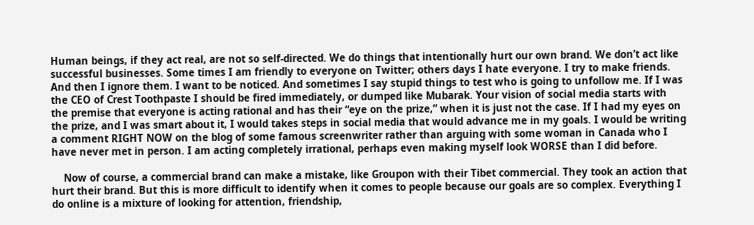Human beings, if they act real, are not so self-directed. We do things that intentionally hurt our own brand. We don’t act like successful businesses. Some times I am friendly to everyone on Twitter; others days I hate everyone. I try to make friends. And then I ignore them. I want to be noticed. And sometimes I say stupid things to test who is going to unfollow me. If I was the CEO of Crest Toothpaste I should be fired immediately, or dumped like Mubarak. Your vision of social media starts with the premise that everyone is acting rational and has their “eye on the prize,” when it is just not the case. If I had my eyes on the prize, and I was smart about it, I would takes steps in social media that would advance me in my goals. I would be writing a comment RIGHT NOW on the blog of some famous screenwriter rather than arguing with some woman in Canada who I have never met in person. I am acting completely irrational, perhaps even making myself look WORSE than I did before.

    Now of course, a commercial brand can make a mistake, like Groupon with their Tibet commercial. They took an action that hurt their brand. But this is more difficult to identify when it comes to people because our goals are so complex. Everything I do online is a mixture of looking for attention, friendship,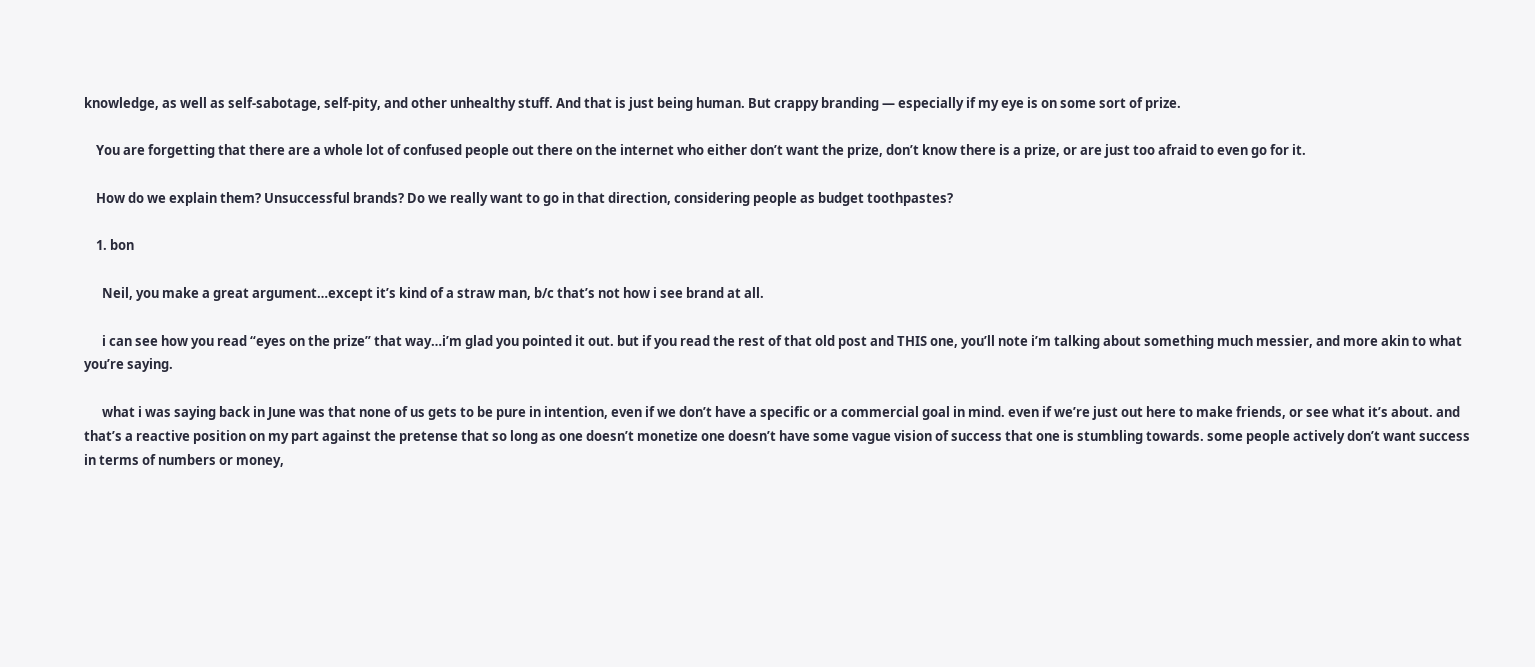knowledge, as well as self-sabotage, self-pity, and other unhealthy stuff. And that is just being human. But crappy branding — especially if my eye is on some sort of prize.

    You are forgetting that there are a whole lot of confused people out there on the internet who either don’t want the prize, don’t know there is a prize, or are just too afraid to even go for it.

    How do we explain them? Unsuccessful brands? Do we really want to go in that direction, considering people as budget toothpastes?

    1. bon

      Neil, you make a great argument…except it’s kind of a straw man, b/c that’s not how i see brand at all.

      i can see how you read “eyes on the prize” that way…i’m glad you pointed it out. but if you read the rest of that old post and THIS one, you’ll note i’m talking about something much messier, and more akin to what you’re saying.

      what i was saying back in June was that none of us gets to be pure in intention, even if we don’t have a specific or a commercial goal in mind. even if we’re just out here to make friends, or see what it’s about. and that’s a reactive position on my part against the pretense that so long as one doesn’t monetize one doesn’t have some vague vision of success that one is stumbling towards. some people actively don’t want success in terms of numbers or money,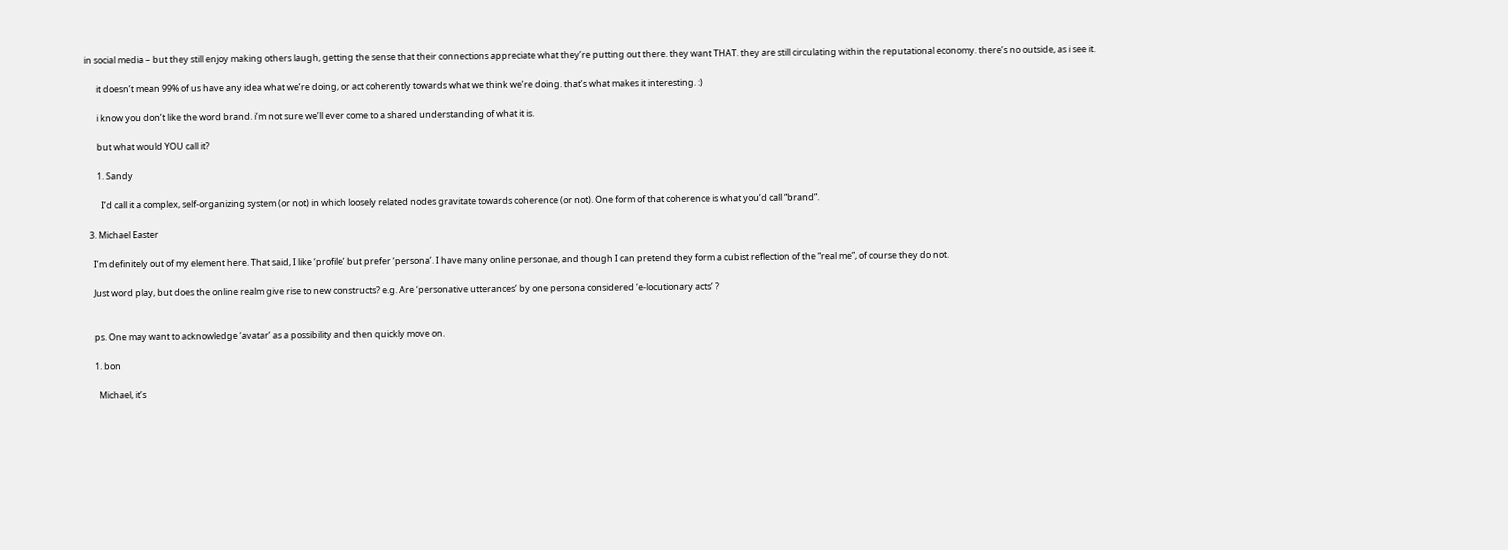in social media – but they still enjoy making others laugh, getting the sense that their connections appreciate what they’re putting out there. they want THAT. they are still circulating within the reputational economy. there’s no outside, as i see it.

      it doesn’t mean 99% of us have any idea what we’re doing, or act coherently towards what we think we’re doing. that’s what makes it interesting. :)

      i know you don’t like the word brand. i’m not sure we’ll ever come to a shared understanding of what it is.

      but what would YOU call it?

      1. Sandy

        I’d call it a complex, self-organizing system (or not) in which loosely related nodes gravitate towards coherence (or not). One form of that coherence is what you’d call “brand”.

  3. Michael Easter

    I’m definitely out of my element here. That said, I like ‘profile’ but prefer ‘persona’. I have many online personae, and though I can pretend they form a cubist reflection of the “real me”, of course they do not.

    Just word play, but does the online realm give rise to new constructs? e.g. Are ‘personative utterances’ by one persona considered ‘e-locutionary acts’ ?


    ps. One may want to acknowledge ‘avatar’ as a possibility and then quickly move on.

    1. bon

      Michael, it’s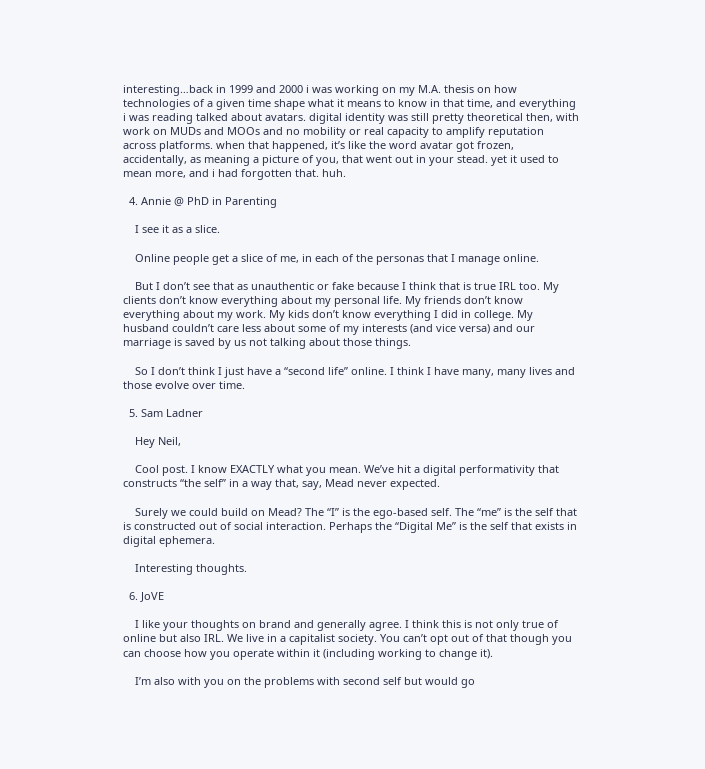interesting…back in 1999 and 2000 i was working on my M.A. thesis on how technologies of a given time shape what it means to know in that time, and everything i was reading talked about avatars. digital identity was still pretty theoretical then, with work on MUDs and MOOs and no mobility or real capacity to amplify reputation across platforms. when that happened, it’s like the word avatar got frozen, accidentally, as meaning a picture of you, that went out in your stead. yet it used to mean more, and i had forgotten that. huh.

  4. Annie @ PhD in Parenting

    I see it as a slice.

    Online people get a slice of me, in each of the personas that I manage online.

    But I don’t see that as unauthentic or fake because I think that is true IRL too. My clients don’t know everything about my personal life. My friends don’t know everything about my work. My kids don’t know everything I did in college. My husband couldn’t care less about some of my interests (and vice versa) and our marriage is saved by us not talking about those things.

    So I don’t think I just have a “second life” online. I think I have many, many lives and those evolve over time.

  5. Sam Ladner

    Hey Neil,

    Cool post. I know EXACTLY what you mean. We’ve hit a digital performativity that constructs “the self” in a way that, say, Mead never expected.

    Surely we could build on Mead? The “I” is the ego-based self. The “me” is the self that is constructed out of social interaction. Perhaps the “Digital Me” is the self that exists in digital ephemera.

    Interesting thoughts.

  6. JoVE

    I like your thoughts on brand and generally agree. I think this is not only true of online but also IRL. We live in a capitalist society. You can’t opt out of that though you can choose how you operate within it (including working to change it).

    I’m also with you on the problems with second self but would go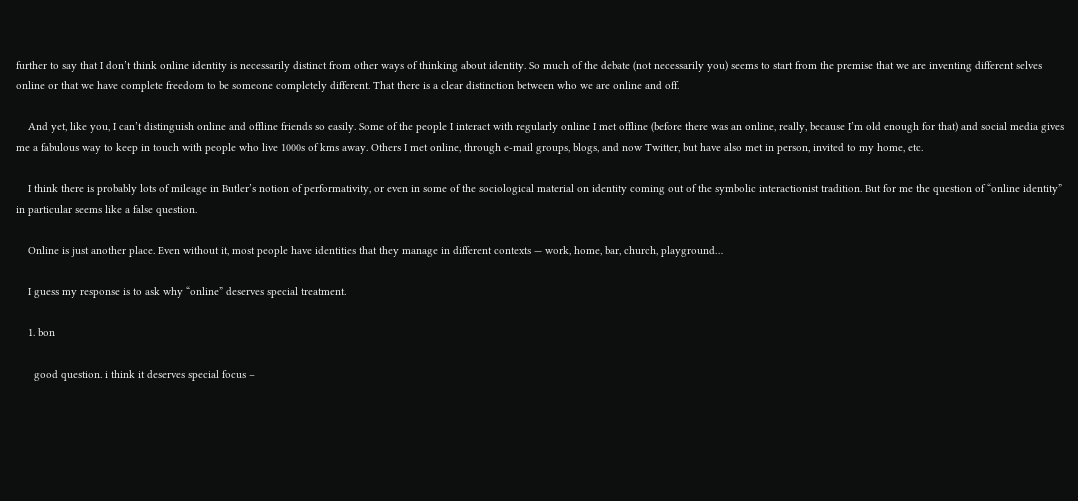further to say that I don’t think online identity is necessarily distinct from other ways of thinking about identity. So much of the debate (not necessarily you) seems to start from the premise that we are inventing different selves online or that we have complete freedom to be someone completely different. That there is a clear distinction between who we are online and off.

    And yet, like you, I can’t distinguish online and offline friends so easily. Some of the people I interact with regularly online I met offline (before there was an online, really, because I’m old enough for that) and social media gives me a fabulous way to keep in touch with people who live 1000s of kms away. Others I met online, through e-mail groups, blogs, and now Twitter, but have also met in person, invited to my home, etc.

    I think there is probably lots of mileage in Butler’s notion of performativity, or even in some of the sociological material on identity coming out of the symbolic interactionist tradition. But for me the question of “online identity” in particular seems like a false question.

    Online is just another place. Even without it, most people have identities that they manage in different contexts — work, home, bar, church, playground…

    I guess my response is to ask why “online” deserves special treatment.

    1. bon

      good question. i think it deserves special focus –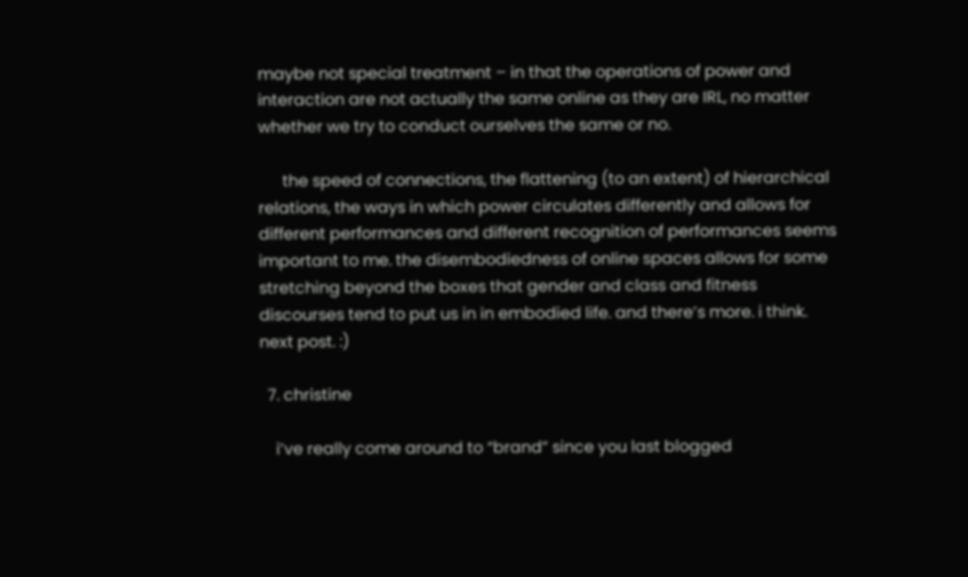maybe not special treatment – in that the operations of power and interaction are not actually the same online as they are IRL, no matter whether we try to conduct ourselves the same or no.

      the speed of connections, the flattening (to an extent) of hierarchical relations, the ways in which power circulates differently and allows for different performances and different recognition of performances seems important to me. the disembodiedness of online spaces allows for some stretching beyond the boxes that gender and class and fitness discourses tend to put us in in embodied life. and there’s more. i think. next post. :)

  7. christine

    i’ve really come around to “brand” since you last blogged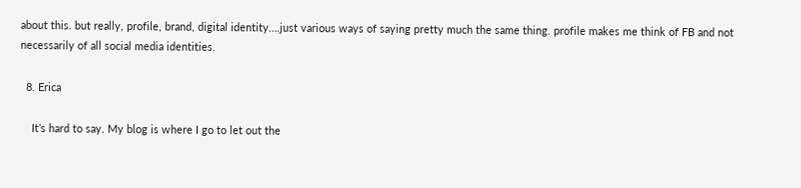about this. but really, profile, brand, digital identity….just various ways of saying pretty much the same thing. profile makes me think of FB and not necessarily of all social media identities.

  8. Erica

    It’s hard to say. My blog is where I go to let out the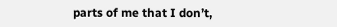parts of me that I don’t,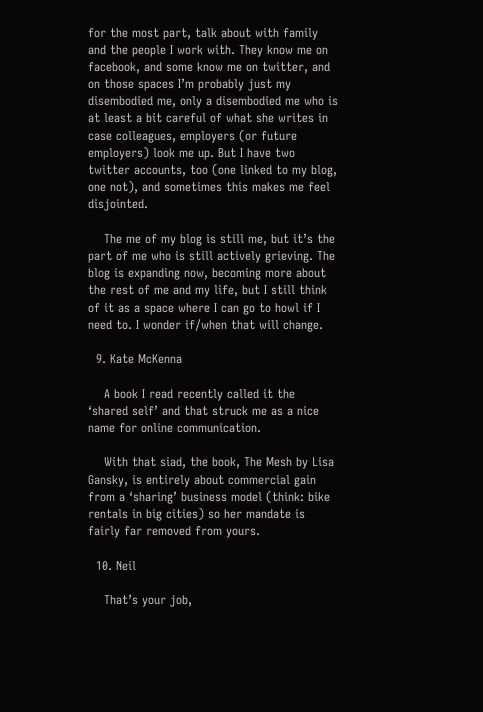for the most part, talk about with family and the people I work with. They know me on facebook, and some know me on twitter, and on those spaces I’m probably just my disembodied me, only a disembodied me who is at least a bit careful of what she writes in case colleagues, employers (or future employers) look me up. But I have two twitter accounts, too (one linked to my blog, one not), and sometimes this makes me feel disjointed.

    The me of my blog is still me, but it’s the part of me who is still actively grieving. The blog is expanding now, becoming more about the rest of me and my life, but I still think of it as a space where I can go to howl if I need to. I wonder if/when that will change.

  9. Kate McKenna

    A book I read recently called it the ‘shared self’ and that struck me as a nice name for online communication.

    With that siad, the book, The Mesh by Lisa Gansky, is entirely about commercial gain from a ‘sharing’ business model (think: bike rentals in big cities) so her mandate is fairly far removed from yours.

  10. Neil

    That’s your job,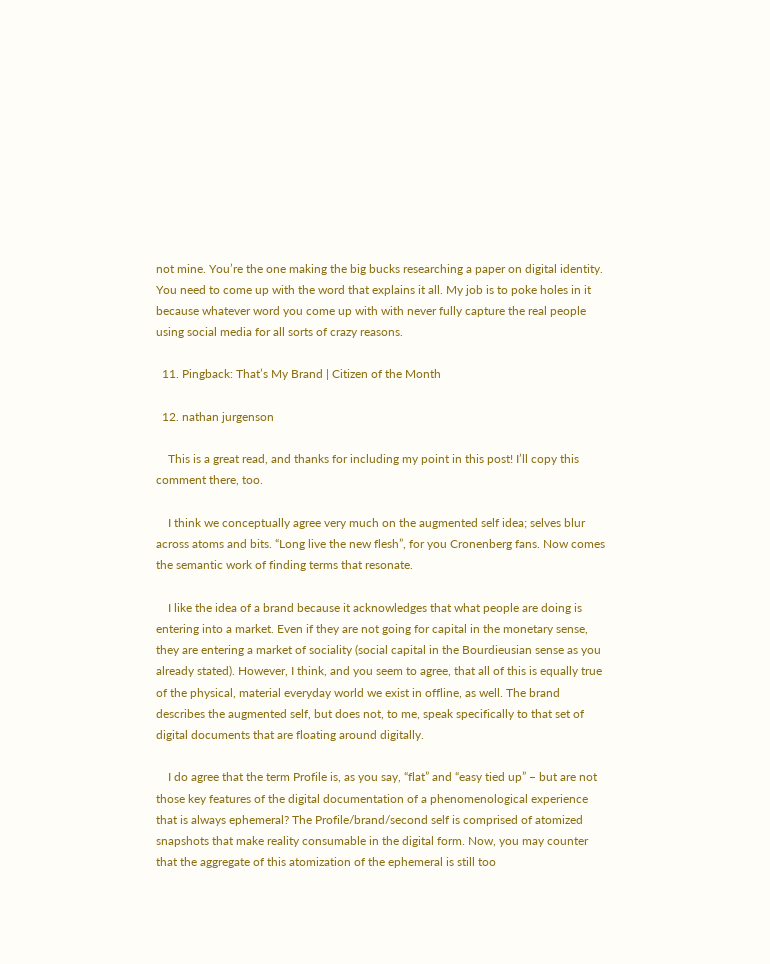not mine. You’re the one making the big bucks researching a paper on digital identity. You need to come up with the word that explains it all. My job is to poke holes in it because whatever word you come up with with never fully capture the real people using social media for all sorts of crazy reasons.

  11. Pingback: That’s My Brand | Citizen of the Month

  12. nathan jurgenson

    This is a great read, and thanks for including my point in this post! I’ll copy this comment there, too.

    I think we conceptually agree very much on the augmented self idea; selves blur across atoms and bits. “Long live the new flesh”, for you Cronenberg fans. Now comes the semantic work of finding terms that resonate.

    I like the idea of a brand because it acknowledges that what people are doing is entering into a market. Even if they are not going for capital in the monetary sense, they are entering a market of sociality (social capital in the Bourdieusian sense as you already stated). However, I think, and you seem to agree, that all of this is equally true of the physical, material everyday world we exist in offline, as well. The brand describes the augmented self, but does not, to me, speak specifically to that set of digital documents that are floating around digitally.

    I do agree that the term Profile is, as you say, “flat” and “easy tied up” – but are not those key features of the digital documentation of a phenomenological experience that is always ephemeral? The Profile/brand/second self is comprised of atomized snapshots that make reality consumable in the digital form. Now, you may counter that the aggregate of this atomization of the ephemeral is still too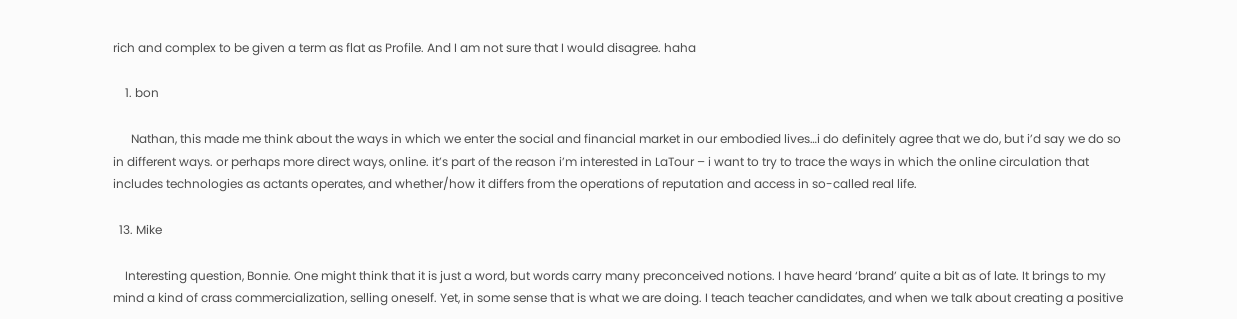rich and complex to be given a term as flat as Profile. And I am not sure that I would disagree. haha

    1. bon

      Nathan, this made me think about the ways in which we enter the social and financial market in our embodied lives…i do definitely agree that we do, but i’d say we do so in different ways. or perhaps more direct ways, online. it’s part of the reason i’m interested in LaTour – i want to try to trace the ways in which the online circulation that includes technologies as actants operates, and whether/how it differs from the operations of reputation and access in so-called real life.

  13. Mike

    Interesting question, Bonnie. One might think that it is just a word, but words carry many preconceived notions. I have heard ‘brand’ quite a bit as of late. It brings to my mind a kind of crass commercialization, selling oneself. Yet, in some sense that is what we are doing. I teach teacher candidates, and when we talk about creating a positive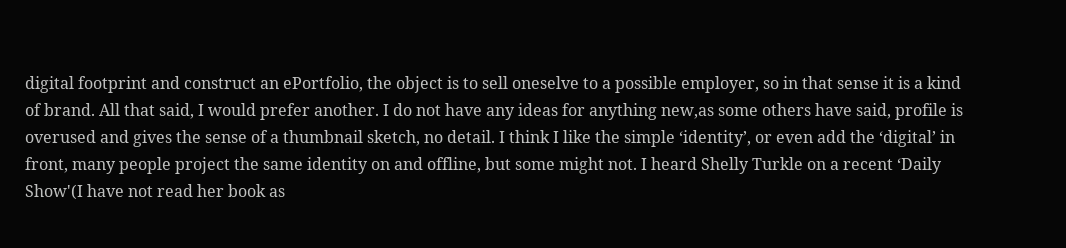digital footprint and construct an ePortfolio, the object is to sell oneselve to a possible employer, so in that sense it is a kind of brand. All that said, I would prefer another. I do not have any ideas for anything new,as some others have said, profile is overused and gives the sense of a thumbnail sketch, no detail. I think I like the simple ‘identity’, or even add the ‘digital’ in front, many people project the same identity on and offline, but some might not. I heard Shelly Turkle on a recent ‘Daily Show'(I have not read her book as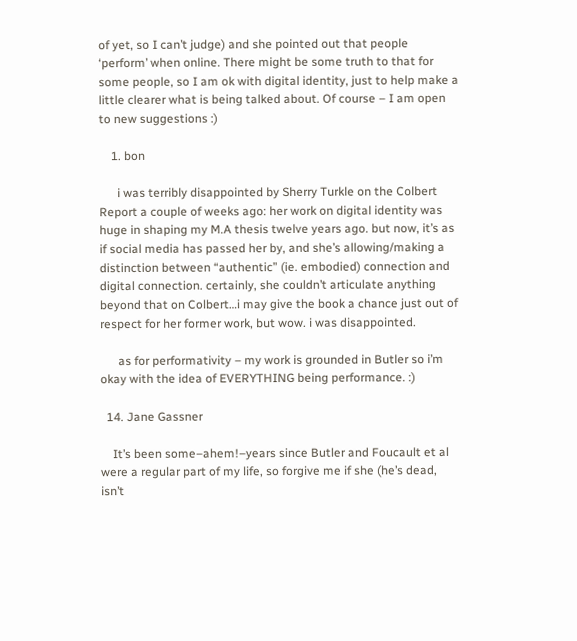of yet, so I can’t judge) and she pointed out that people ‘perform’ when online. There might be some truth to that for some people, so I am ok with digital identity, just to help make a little clearer what is being talked about. Of course – I am open to new suggestions :)

    1. bon

      i was terribly disappointed by Sherry Turkle on the Colbert Report a couple of weeks ago: her work on digital identity was huge in shaping my M.A thesis twelve years ago. but now, it’s as if social media has passed her by, and she’s allowing/making a distinction between “authentic” (ie. embodied) connection and digital connection. certainly, she couldn’t articulate anything beyond that on Colbert…i may give the book a chance just out of respect for her former work, but wow. i was disappointed.

      as for performativity – my work is grounded in Butler so i’m okay with the idea of EVERYTHING being performance. :)

  14. Jane Gassner

    It’s been some–ahem!–years since Butler and Foucault et al were a regular part of my life, so forgive me if she (he’s dead, isn’t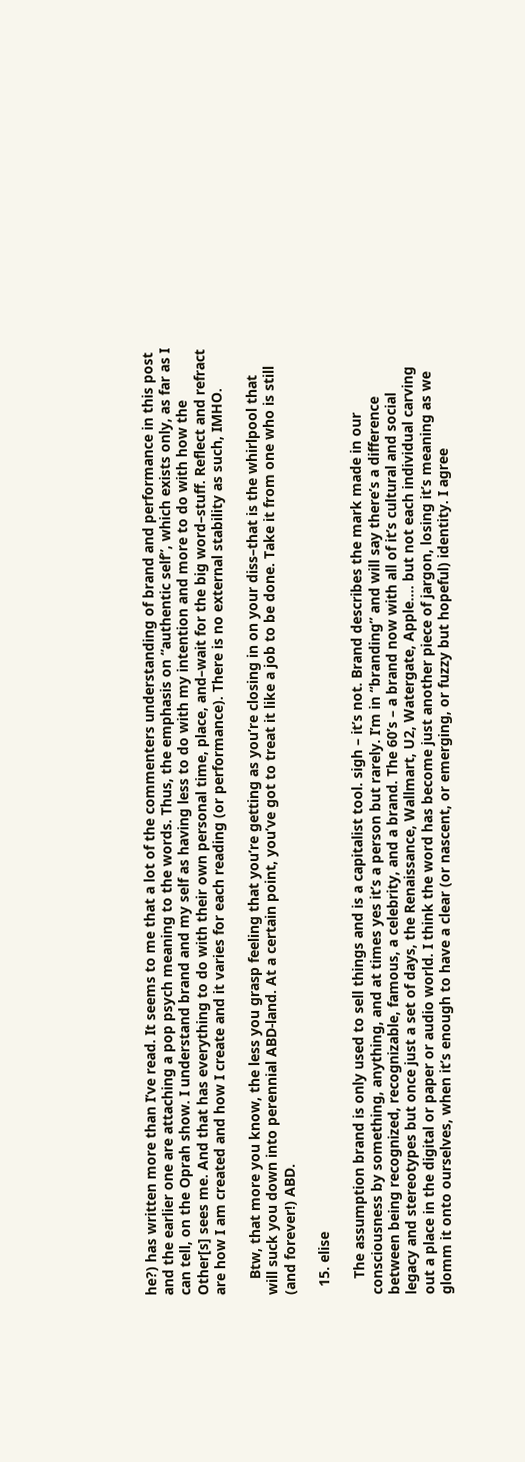he?) has written more than I’ve read. It seems to me that a lot of the commenters understanding of brand and performance in this post and the earlier one are attaching a pop psych meaning to the words. Thus, the emphasis on “authentic self”, which exists only, as far as I can tell, on the Oprah show. I understand brand and my self as having less to do with my intention and more to do with how the Other[s] sees me. And that has everything to do with their own personal time, place, and–wait for the big word–stuff. Reflect and refract are how I am created and how I create and it varies for each reading (or performance). There is no external stability as such, IMHO.

    Btw, that more you know, the less you grasp feeling that you’re getting as you’re closing in on your diss–that is the whirlpool that will suck you down into perennial ABD-land. At a certain point, you’ve got to treat it like a job to be done. Take it from one who is still (and forever!) ABD.

  15. elise

    The assumption brand is only used to sell things and is a capitalist tool. sigh – it’s not. Brand describes the mark made in our consciousness by something, anything, and at times yes it’s a person but rarely. I’m in “branding” and will say there’s a difference between being recognized, recognizable, famous, a celebrity, and a brand. The 60’s – a brand now with all of it’s cultural and social legacy and stereotypes but once just a set of days, the Renaissance, Wallmart, U2, Watergate, Apple…. but not each individual carving out a place in the digital or paper or audio world. I think the word has become just another piece of jargon, losing it’s meaning as we glomm it onto ourselves, when it’s enough to have a clear (or nascent, or emerging, or fuzzy but hopeful) identity. I agree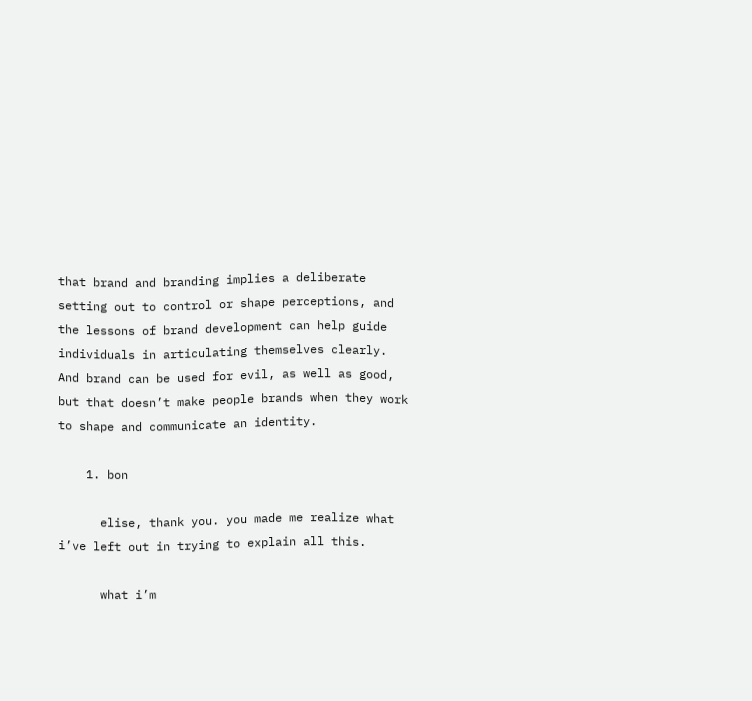that brand and branding implies a deliberate setting out to control or shape perceptions, and the lessons of brand development can help guide individuals in articulating themselves clearly. And brand can be used for evil, as well as good, but that doesn’t make people brands when they work to shape and communicate an identity.

    1. bon

      elise, thank you. you made me realize what i’ve left out in trying to explain all this.

      what i’m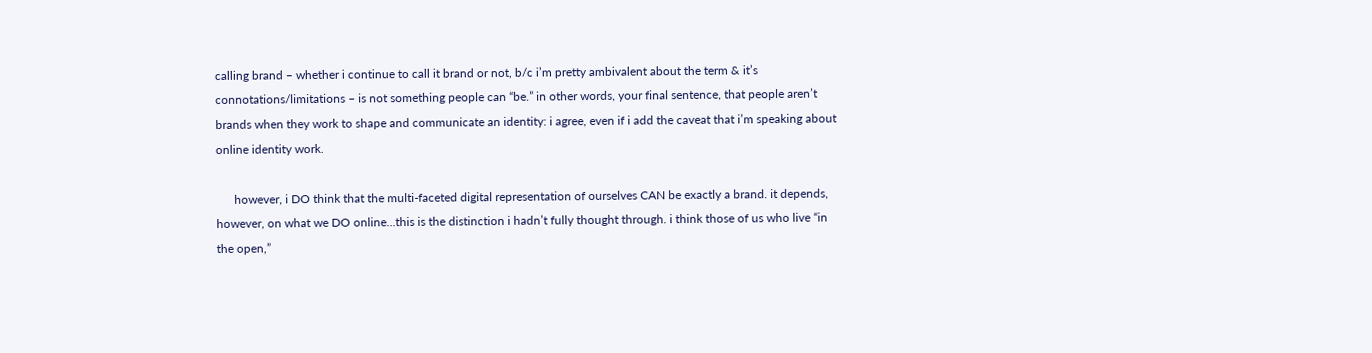calling brand – whether i continue to call it brand or not, b/c i’m pretty ambivalent about the term & it’s connotations/limitations – is not something people can “be.” in other words, your final sentence, that people aren’t brands when they work to shape and communicate an identity: i agree, even if i add the caveat that i’m speaking about online identity work.

      however, i DO think that the multi-faceted digital representation of ourselves CAN be exactly a brand. it depends, however, on what we DO online…this is the distinction i hadn’t fully thought through. i think those of us who live “in the open,”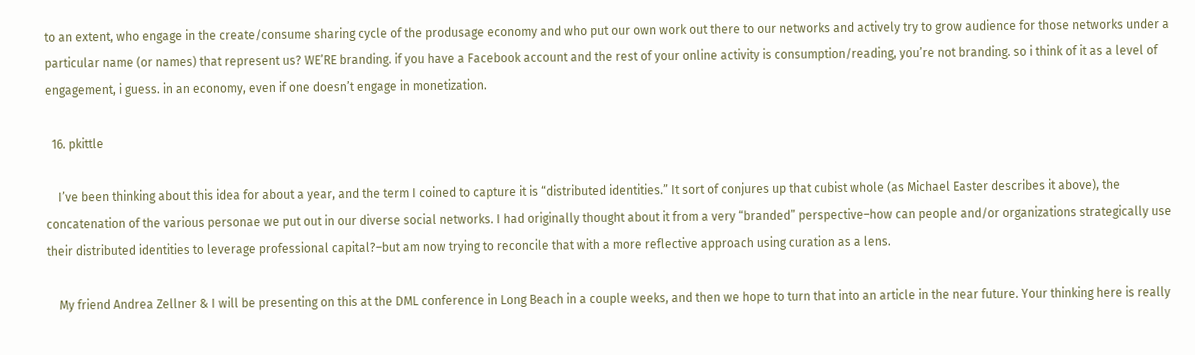to an extent, who engage in the create/consume sharing cycle of the produsage economy and who put our own work out there to our networks and actively try to grow audience for those networks under a particular name (or names) that represent us? WE’RE branding. if you have a Facebook account and the rest of your online activity is consumption/reading, you’re not branding. so i think of it as a level of engagement, i guess. in an economy, even if one doesn’t engage in monetization.

  16. pkittle

    I’ve been thinking about this idea for about a year, and the term I coined to capture it is “distributed identities.” It sort of conjures up that cubist whole (as Michael Easter describes it above), the concatenation of the various personae we put out in our diverse social networks. I had originally thought about it from a very “branded” perspective–how can people and/or organizations strategically use their distributed identities to leverage professional capital?–but am now trying to reconcile that with a more reflective approach using curation as a lens.

    My friend Andrea Zellner & I will be presenting on this at the DML conference in Long Beach in a couple weeks, and then we hope to turn that into an article in the near future. Your thinking here is really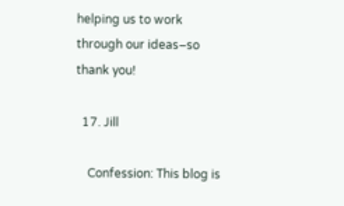helping us to work through our ideas–so thank you!

  17. Jill

    Confession: This blog is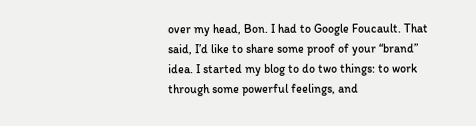over my head, Bon. I had to Google Foucault. That said, I’d like to share some proof of your “brand” idea. I started my blog to do two things: to work through some powerful feelings, and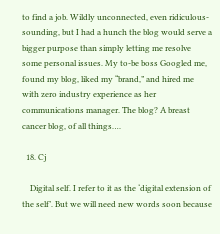to find a job. Wildly unconnected, even ridiculous-sounding, but I had a hunch the blog would serve a bigger purpose than simply letting me resolve some personal issues. My to-be boss Googled me, found my blog, liked my “brand,” and hired me with zero industry experience as her communications manager. The blog? A breast cancer blog, of all things….

  18. Cj

    Digital self. I refer to it as the ‘digital extension of the self’. But we will need new words soon because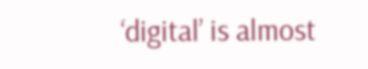‘digital’ is almost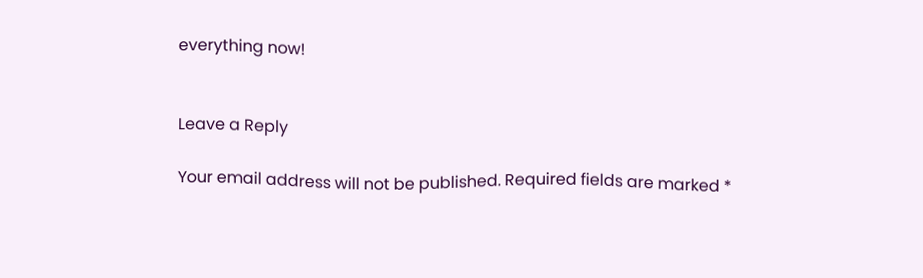everything now!


Leave a Reply

Your email address will not be published. Required fields are marked *